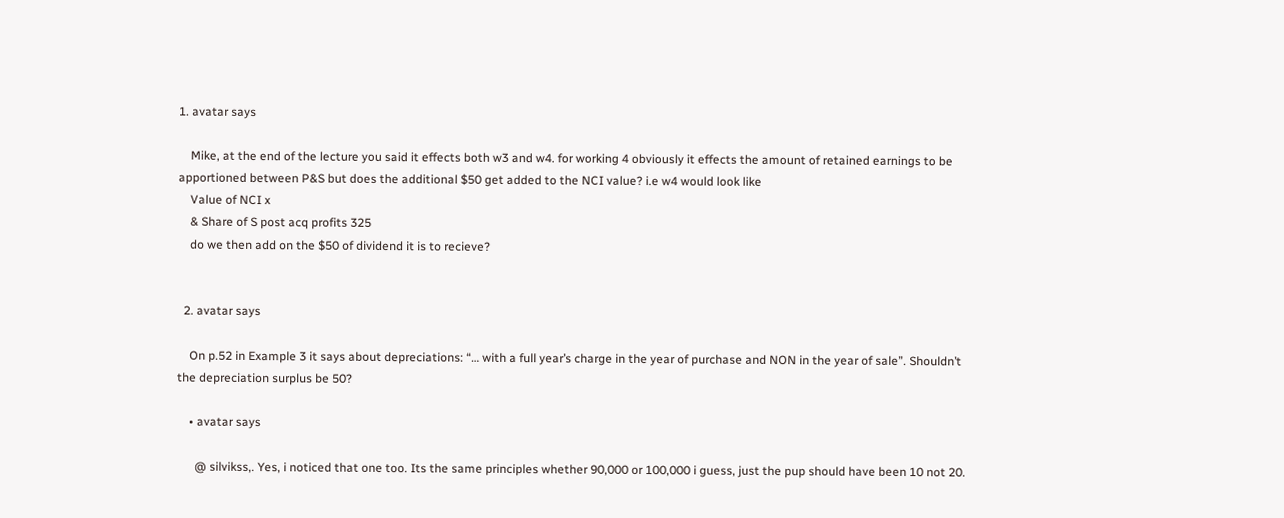1. avatar says

    Mike, at the end of the lecture you said it effects both w3 and w4. for working 4 obviously it effects the amount of retained earnings to be apportioned between P&S but does the additional $50 get added to the NCI value? i.e w4 would look like
    Value of NCI x
    & Share of S post acq profits 325
    do we then add on the $50 of dividend it is to recieve?


  2. avatar says

    On p.52 in Example 3 it says about depreciations: “… with a full year’s charge in the year of purchase and NON in the year of sale”. Shouldn’t the depreciation surplus be 50?

    • avatar says

      @ silvikss,. Yes, i noticed that one too. Its the same principles whether 90,000 or 100,000 i guess, just the pup should have been 10 not 20.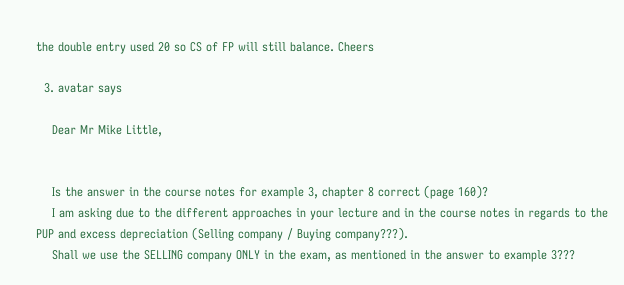the double entry used 20 so CS of FP will still balance. Cheers

  3. avatar says

    Dear Mr Mike Little,


    Is the answer in the course notes for example 3, chapter 8 correct (page 160)?
    I am asking due to the different approaches in your lecture and in the course notes in regards to the PUP and excess depreciation (Selling company / Buying company???).
    Shall we use the SELLING company ONLY in the exam, as mentioned in the answer to example 3???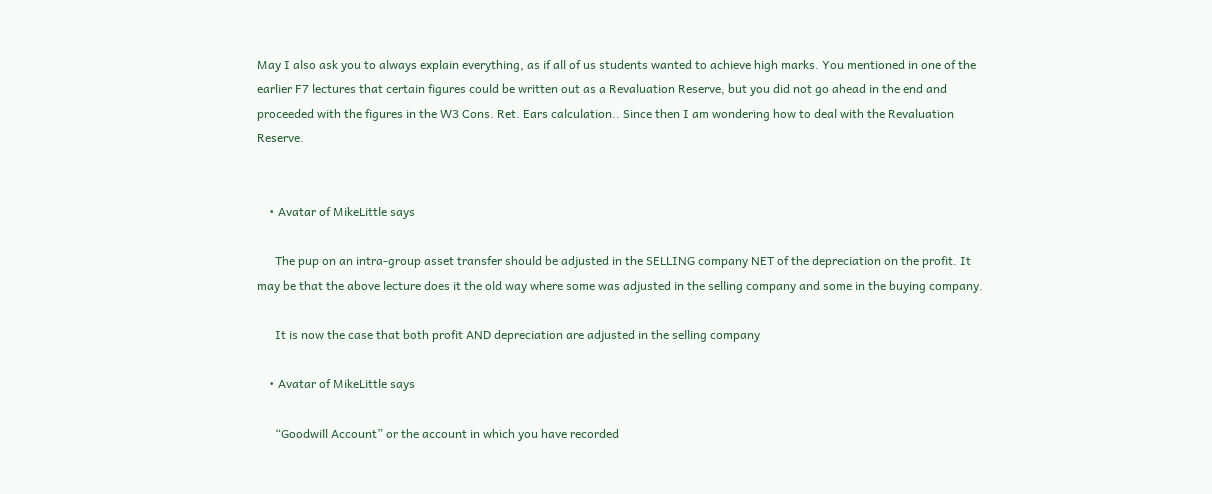May I also ask you to always explain everything, as if all of us students wanted to achieve high marks. You mentioned in one of the earlier F7 lectures that certain figures could be written out as a Revaluation Reserve, but you did not go ahead in the end and proceeded with the figures in the W3 Cons. Ret. Ears calculation.. Since then I am wondering how to deal with the Revaluation Reserve.


    • Avatar of MikeLittle says

      The pup on an intra-group asset transfer should be adjusted in the SELLING company NET of the depreciation on the profit. It may be that the above lecture does it the old way where some was adjusted in the selling company and some in the buying company.

      It is now the case that both profit AND depreciation are adjusted in the selling company

    • Avatar of MikeLittle says

      “Goodwill Account” or the account in which you have recorded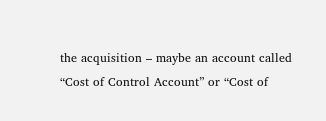the acquisition – maybe an account called “Cost of Control Account” or “Cost of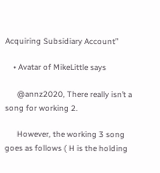Acquiring Subsidiary Account”

    • Avatar of MikeLittle says

      @annz2020, There really isn’t a song for working 2.

      However, the working 3 song goes as follows ( H is the holding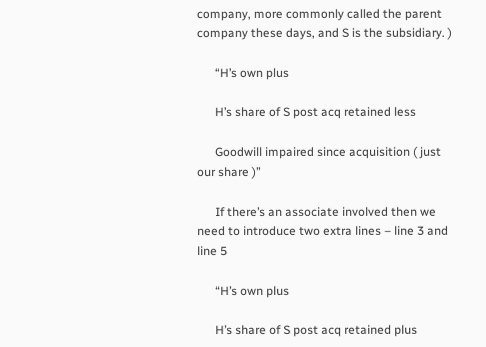company, more commonly called the parent company these days, and S is the subsidiary. )

      “H’s own plus

      H’s share of S post acq retained less

      Goodwill impaired since acquisition ( just our share )”

      If there’s an associate involved then we need to introduce two extra lines – line 3 and line 5

      “H’s own plus

      H’s share of S post acq retained plus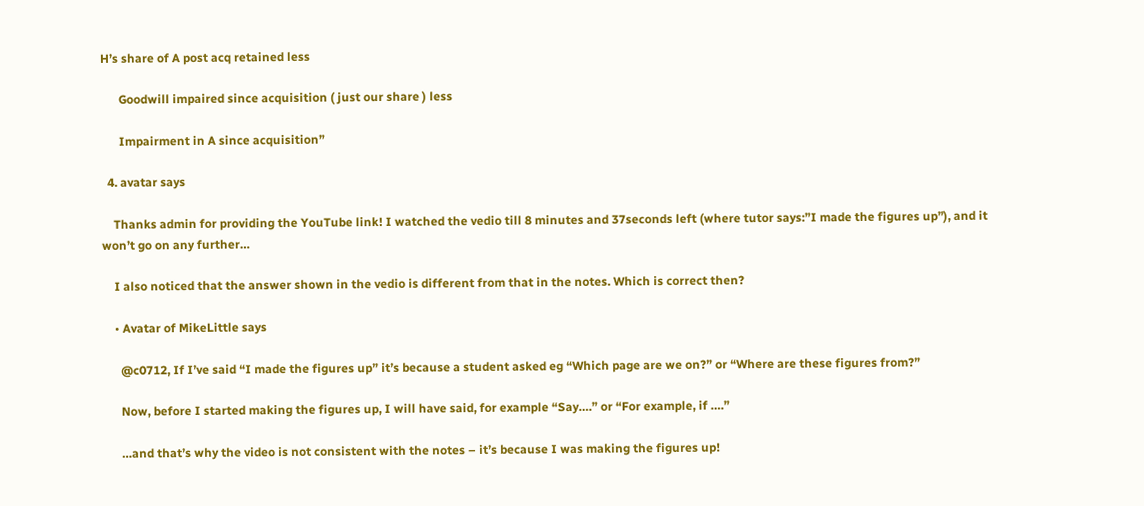H’s share of A post acq retained less

      Goodwill impaired since acquisition ( just our share ) less

      Impairment in A since acquisition”

  4. avatar says

    Thanks admin for providing the YouTube link! I watched the vedio till 8 minutes and 37seconds left (where tutor says:”I made the figures up”), and it won’t go on any further…

    I also noticed that the answer shown in the vedio is different from that in the notes. Which is correct then?

    • Avatar of MikeLittle says

      @c0712, If I’ve said “I made the figures up” it’s because a student asked eg “Which page are we on?” or “Where are these figures from?”

      Now, before I started making the figures up, I will have said, for example “Say….” or “For example, if ….”

      …and that’s why the video is not consistent with the notes – it’s because I was making the figures up!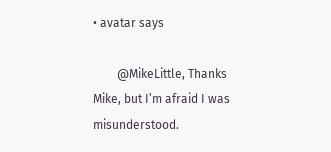• avatar says

        @MikeLittle, Thanks Mike, but I’m afraid I was misunderstood.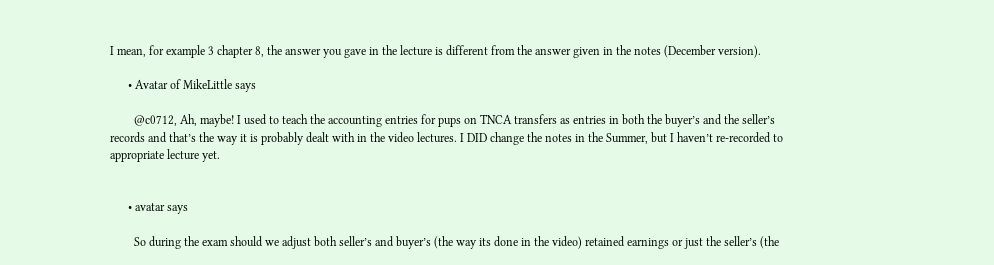I mean, for example 3 chapter 8, the answer you gave in the lecture is different from the answer given in the notes (December version).

      • Avatar of MikeLittle says

        @c0712, Ah, maybe! I used to teach the accounting entries for pups on TNCA transfers as entries in both the buyer’s and the seller’s records and that’s the way it is probably dealt with in the video lectures. I DID change the notes in the Summer, but I haven’t re-recorded to appropriate lecture yet.


      • avatar says

        So during the exam should we adjust both seller’s and buyer’s (the way its done in the video) retained earnings or just the seller’s (the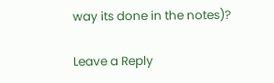way its done in the notes)?

Leave a Reply